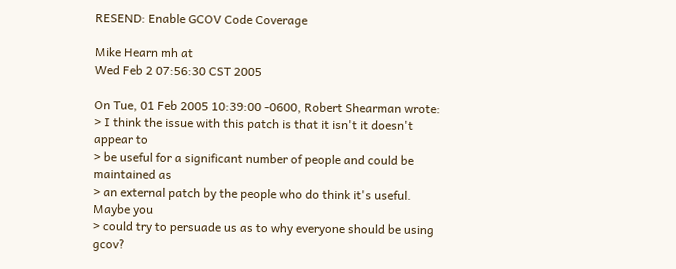RESEND: Enable GCOV Code Coverage

Mike Hearn mh at
Wed Feb 2 07:56:30 CST 2005

On Tue, 01 Feb 2005 10:39:00 -0600, Robert Shearman wrote:
> I think the issue with this patch is that it isn't it doesn't appear to
> be useful for a significant number of people and could be maintained as
> an external patch by the people who do think it's useful. Maybe you
> could try to persuade us as to why everyone should be using gcov?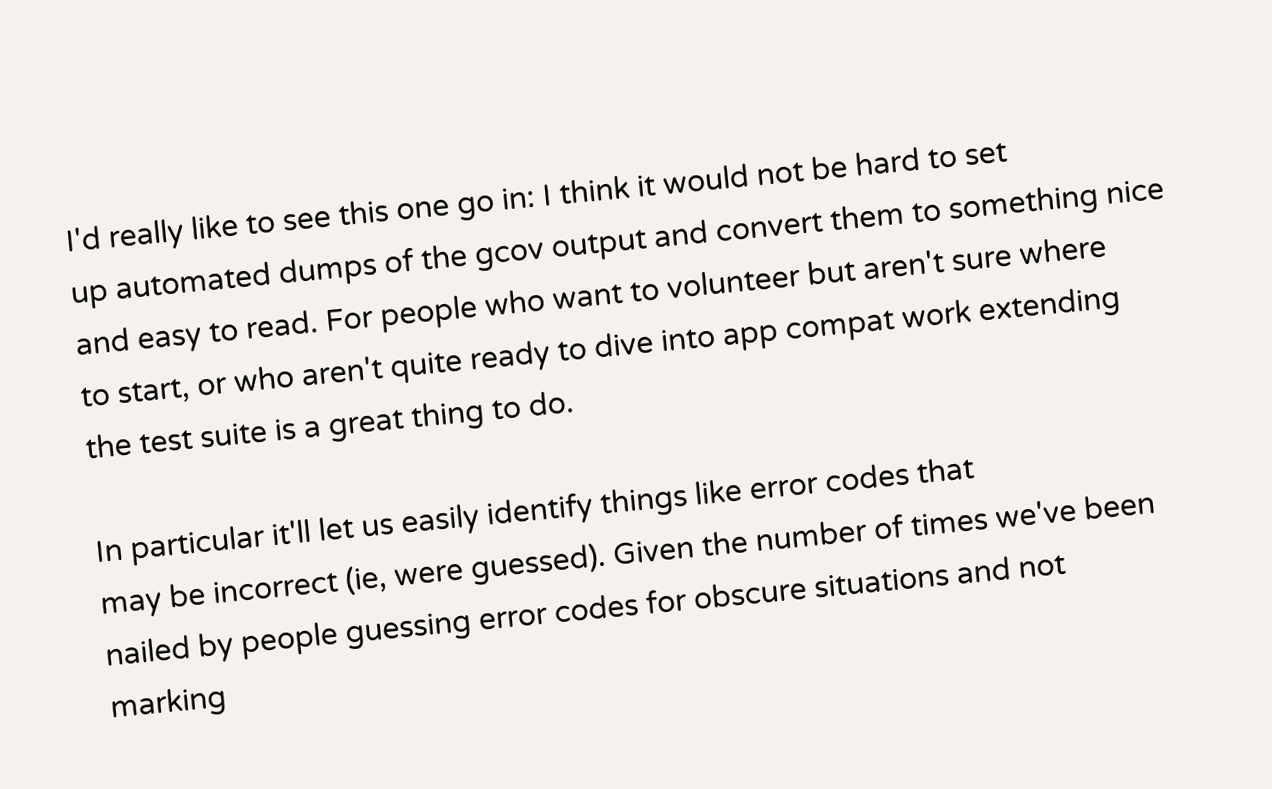I'd really like to see this one go in: I think it would not be hard to set
up automated dumps of the gcov output and convert them to something nice
and easy to read. For people who want to volunteer but aren't sure where
to start, or who aren't quite ready to dive into app compat work extending
the test suite is a great thing to do.

In particular it'll let us easily identify things like error codes that
may be incorrect (ie, were guessed). Given the number of times we've been
nailed by people guessing error codes for obscure situations and not
marking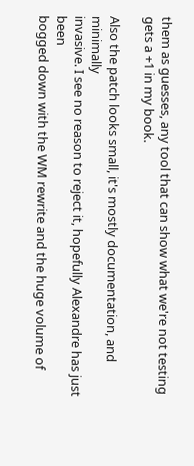them as guesses, any tool that can show what we're not testing
gets a +1 in my book.

Also the patch looks small, it's mostly documentation, and minimally
invasive. I see no reason to reject it, hopefully Alexandre has just been
bogged down with the WM rewrite and the huge volume of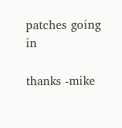patches going in

thanks -mike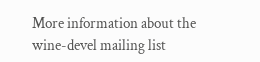More information about the wine-devel mailing list